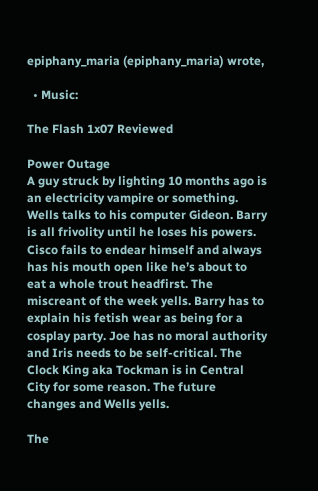epiphany_maria (epiphany_maria) wrote,

  • Music:

The Flash 1x07 Reviewed

Power Outage
A guy struck by lighting 10 months ago is an electricity vampire or something. Wells talks to his computer Gideon. Barry is all frivolity until he loses his powers. Cisco fails to endear himself and always has his mouth open like he’s about to eat a whole trout headfirst. The miscreant of the week yells. Barry has to explain his fetish wear as being for a cosplay party. Joe has no moral authority and Iris needs to be self-critical. The Clock King aka Tockman is in Central City for some reason. The future changes and Wells yells.

The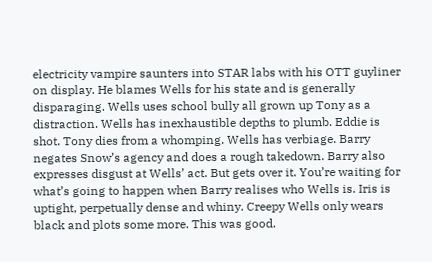electricity vampire saunters into STAR labs with his OTT guyliner on display. He blames Wells for his state and is generally disparaging. Wells uses school bully all grown up Tony as a distraction. Wells has inexhaustible depths to plumb. Eddie is shot. Tony dies from a whomping. Wells has verbiage. Barry negates Snow’s agency and does a rough takedown. Barry also expresses disgust at Wells’ act. But gets over it. You’re waiting for what’s going to happen when Barry realises who Wells is. Iris is uptight, perpetually dense and whiny. Creepy Wells only wears black and plots some more. This was good.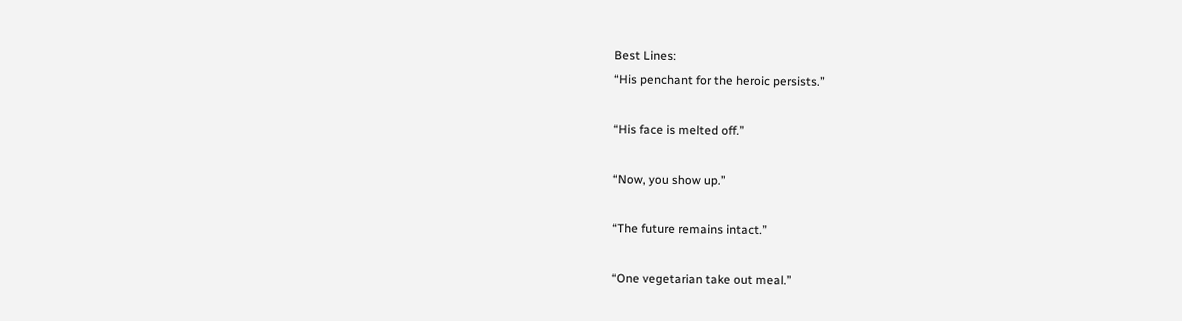Best Lines:
“His penchant for the heroic persists.”

“His face is melted off.”

“Now, you show up.”

“The future remains intact.”

“One vegetarian take out meal.”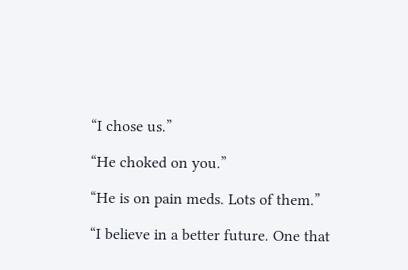“I chose us.”

“He choked on you.”

“He is on pain meds. Lots of them.”

“I believe in a better future. One that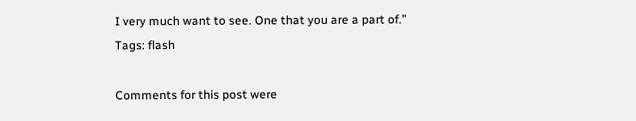I very much want to see. One that you are a part of.”
Tags: flash

Comments for this post were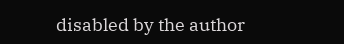disabled by the author